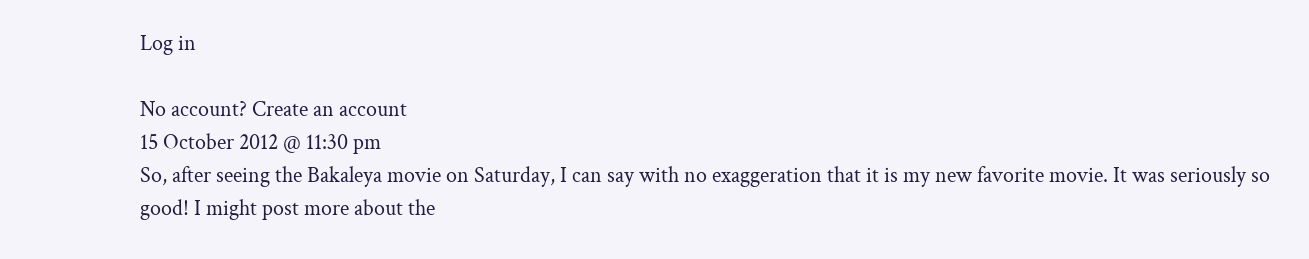Log in

No account? Create an account
15 October 2012 @ 11:30 pm
So, after seeing the Bakaleya movie on Saturday, I can say with no exaggeration that it is my new favorite movie. It was seriously so good! I might post more about the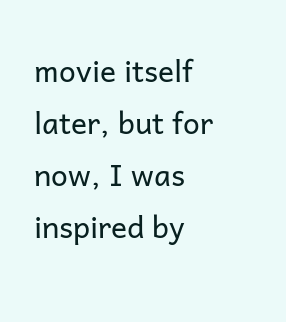movie itself later, but for now, I was inspired by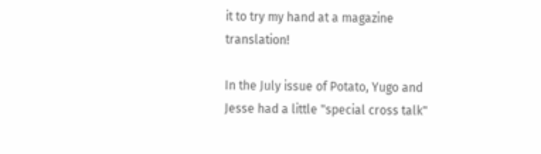it to try my hand at a magazine translation!

In the July issue of Potato, Yugo and Jesse had a little "special cross talk"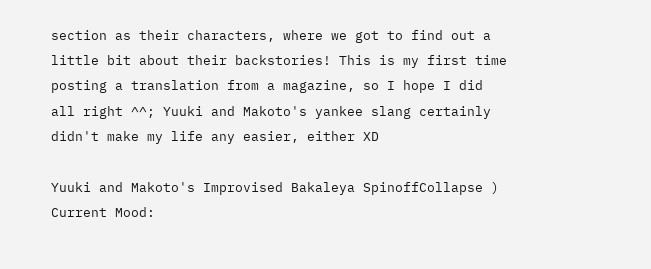section as their characters, where we got to find out a little bit about their backstories! This is my first time posting a translation from a magazine, so I hope I did all right ^^; Yuuki and Makoto's yankee slang certainly didn't make my life any easier, either XD

Yuuki and Makoto's Improvised Bakaleya SpinoffCollapse )
Current Mood: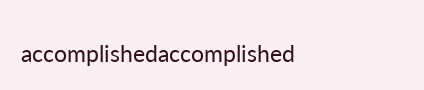accomplishedaccomplished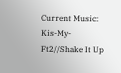Current Music: Kis-My-Ft2//Shake It Up